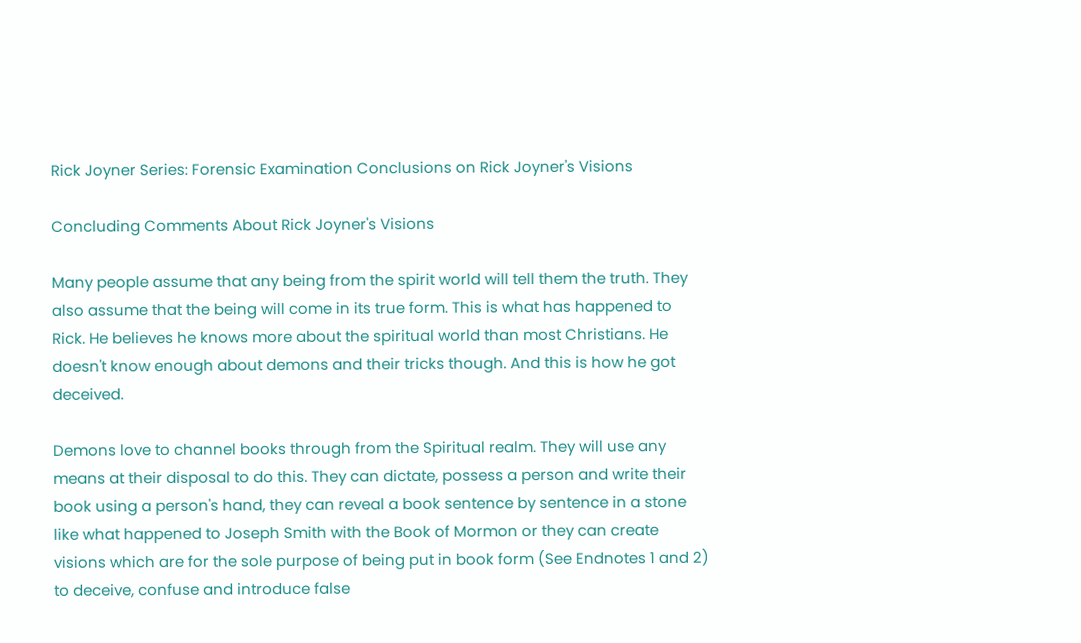Rick Joyner Series: Forensic Examination Conclusions on Rick Joyner's Visions

Concluding Comments About Rick Joyner's Visions

Many people assume that any being from the spirit world will tell them the truth. They also assume that the being will come in its true form. This is what has happened to Rick. He believes he knows more about the spiritual world than most Christians. He doesn't know enough about demons and their tricks though. And this is how he got deceived.

Demons love to channel books through from the Spiritual realm. They will use any means at their disposal to do this. They can dictate, possess a person and write their book using a person's hand, they can reveal a book sentence by sentence in a stone like what happened to Joseph Smith with the Book of Mormon or they can create visions which are for the sole purpose of being put in book form (See Endnotes 1 and 2) to deceive, confuse and introduce false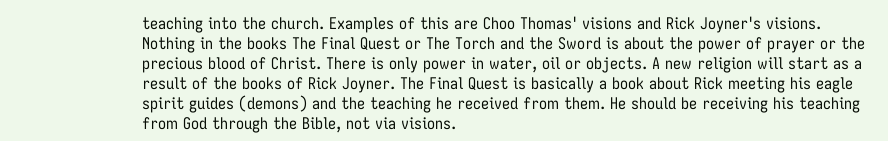teaching into the church. Examples of this are Choo Thomas' visions and Rick Joyner's visions. Nothing in the books The Final Quest or The Torch and the Sword is about the power of prayer or the precious blood of Christ. There is only power in water, oil or objects. A new religion will start as a result of the books of Rick Joyner. The Final Quest is basically a book about Rick meeting his eagle spirit guides (demons) and the teaching he received from them. He should be receiving his teaching from God through the Bible, not via visions.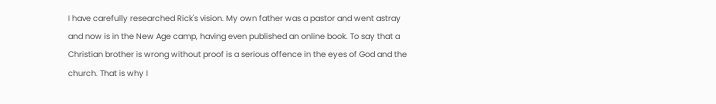I have carefully researched Rick's vision. My own father was a pastor and went astray and now is in the New Age camp, having even published an online book. To say that a Christian brother is wrong without proof is a serious offence in the eyes of God and the church. That is why I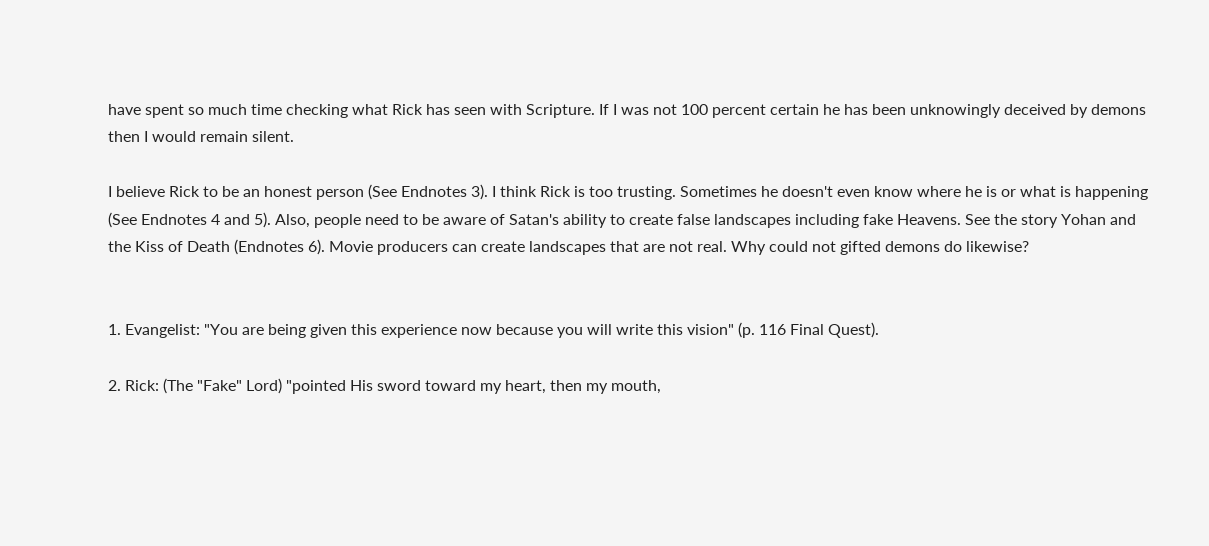have spent so much time checking what Rick has seen with Scripture. If I was not 100 percent certain he has been unknowingly deceived by demons then I would remain silent.

I believe Rick to be an honest person (See Endnotes 3). I think Rick is too trusting. Sometimes he doesn't even know where he is or what is happening (See Endnotes 4 and 5). Also, people need to be aware of Satan's ability to create false landscapes including fake Heavens. See the story Yohan and the Kiss of Death (Endnotes 6). Movie producers can create landscapes that are not real. Why could not gifted demons do likewise?


1. Evangelist: "You are being given this experience now because you will write this vision" (p. 116 Final Quest).

2. Rick: (The "Fake" Lord) "pointed His sword toward my heart, then my mouth,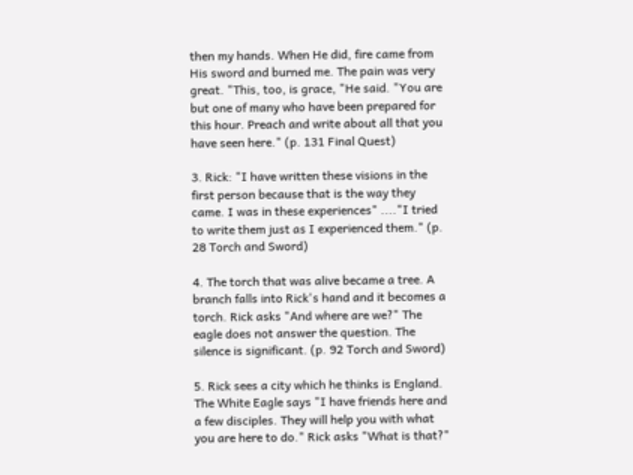then my hands. When He did, fire came from His sword and burned me. The pain was very great. "This, too, is grace, "He said. "You are but one of many who have been prepared for this hour. Preach and write about all that you have seen here." (p. 131 Final Quest)

3. Rick: "I have written these visions in the first person because that is the way they came. I was in these experiences" ...."I tried to write them just as I experienced them." (p. 28 Torch and Sword)

4. The torch that was alive became a tree. A branch falls into Rick's hand and it becomes a torch. Rick asks "And where are we?" The eagle does not answer the question. The silence is significant. (p. 92 Torch and Sword)

5. Rick sees a city which he thinks is England. The White Eagle says "I have friends here and a few disciples. They will help you with what you are here to do." Rick asks "What is that?"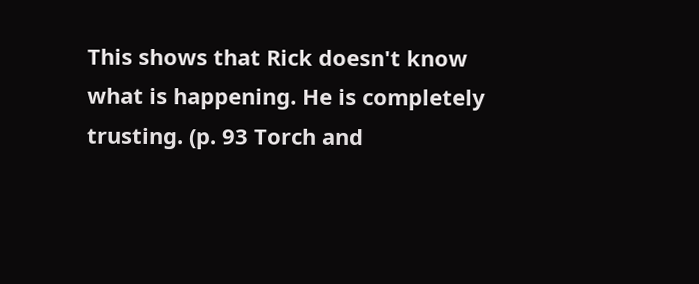This shows that Rick doesn't know what is happening. He is completely trusting. (p. 93 Torch and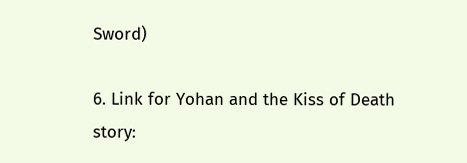Sword)

6. Link for Yohan and the Kiss of Death story: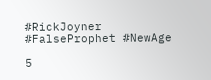#RickJoyner #FalseProphet #NewAge

5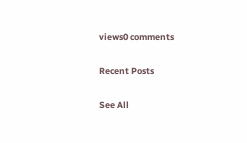views0 comments

Recent Posts

See All